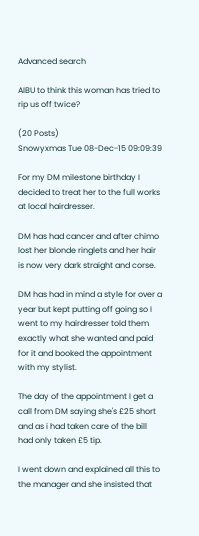Advanced search

AIBU to think this woman has tried to rip us off twice?

(20 Posts)
Snowyxmas Tue 08-Dec-15 09:09:39

For my DM milestone birthday I decided to treat her to the full works at local hairdresser.

DM has had cancer and after chimo lost her blonde ringlets and her hair is now very dark straight and corse.

DM has had in mind a style for over a year but kept putting off going so I went to my hairdresser told them exactly what she wanted and paid for it and booked the appointment with my stylist.

The day of the appointment I get a call from DM saying she's £25 short and as i had taken care of the bill had only taken £5 tip.

I went down and explained all this to the manager and she insisted that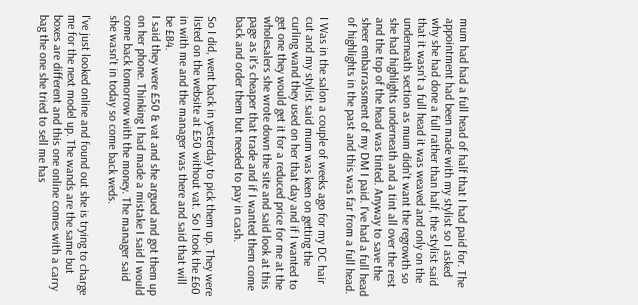mum had had a full head of half that I had paid for. The appointment had been made with my stylist so I asked why she had done a full rather than half, the stylist said that it wasn't a full head it was weaved and only on the underneath section as mum didn't want the regrowth so she had highlights underneath and a tint all over the rest and the top of the head was tinted. Anyway to save the sheer embarrassment of my DM I paid. I've had a full head of highlights in the past and this was far from a full head.

I Was in the salon a couple of weeks ago for my DC hair cut and my stylist said mum was keen on getting the curling wand they used on her that day and if I wanted to get one they would get it for a reduced price for me at the wholesalers she wrote down the site and said look at this page as it's cheaper that trade and if I wanted them come back and order them but needed to pay in cash.

So I did, went back in yesterday to pick them up. They were listed on the website at £50 without vat. So I took the £60 in with me and the manager was there and said that will be £84.
I said they were £50 & vat and she argued and got them up on her phone. Thinking I had made a mistake I said I would come back tomorrow with the money. The manager said she wasn't in today so come back weds.

I've just looked online and found out she is trying to charge me for the next model up. The wands are the same but boxes are different and this one online comes with a carry bag the one she tried to sell me has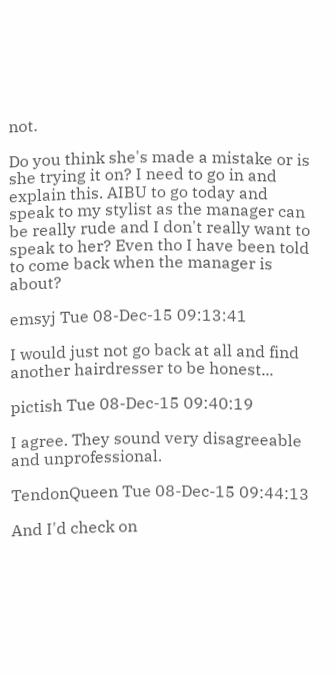not.

Do you think she's made a mistake or is she trying it on? I need to go in and explain this. AIBU to go today and speak to my stylist as the manager can be really rude and I don't really want to speak to her? Even tho I have been told to come back when the manager is about?

emsyj Tue 08-Dec-15 09:13:41

I would just not go back at all and find another hairdresser to be honest...

pictish Tue 08-Dec-15 09:40:19

I agree. They sound very disagreeable and unprofessional.

TendonQueen Tue 08-Dec-15 09:44:13

And I'd check on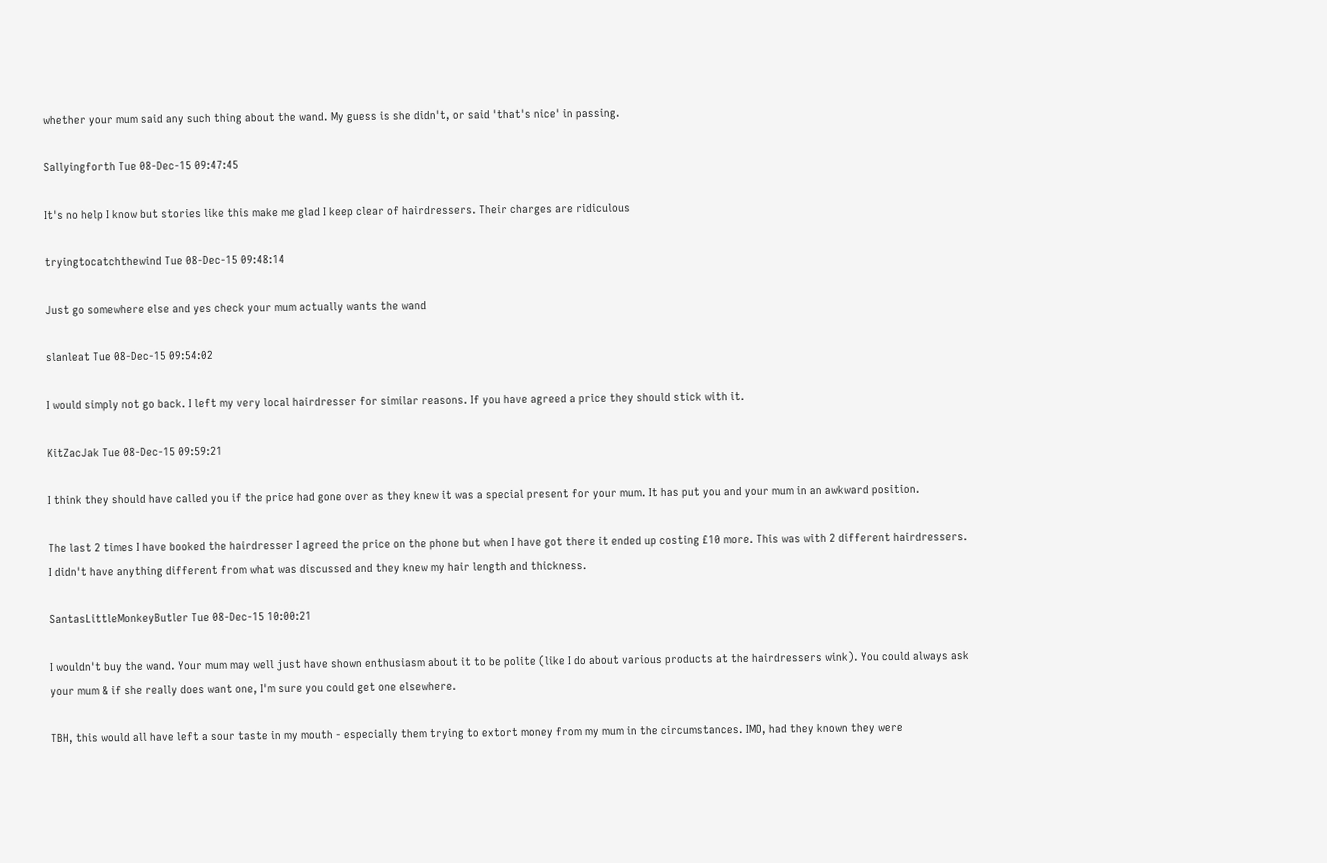whether your mum said any such thing about the wand. My guess is she didn't, or said 'that's nice' in passing.

Sallyingforth Tue 08-Dec-15 09:47:45

It's no help I know but stories like this make me glad I keep clear of hairdressers. Their charges are ridiculous

tryingtocatchthewind Tue 08-Dec-15 09:48:14

Just go somewhere else and yes check your mum actually wants the wand

slanleat Tue 08-Dec-15 09:54:02

I would simply not go back. I left my very local hairdresser for similar reasons. If you have agreed a price they should stick with it.

KitZacJak Tue 08-Dec-15 09:59:21

I think they should have called you if the price had gone over as they knew it was a special present for your mum. It has put you and your mum in an awkward position.

The last 2 times I have booked the hairdresser I agreed the price on the phone but when I have got there it ended up costing £10 more. This was with 2 different hairdressers. I didn't have anything different from what was discussed and they knew my hair length and thickness.

SantasLittleMonkeyButler Tue 08-Dec-15 10:00:21

I wouldn't buy the wand. Your mum may well just have shown enthusiasm about it to be polite (like I do about various products at the hairdressers wink). You could always ask your mum & if she really does want one, I'm sure you could get one elsewhere.

TBH, this would all have left a sour taste in my mouth - especially them trying to extort money from my mum in the circumstances. IMO, had they known they were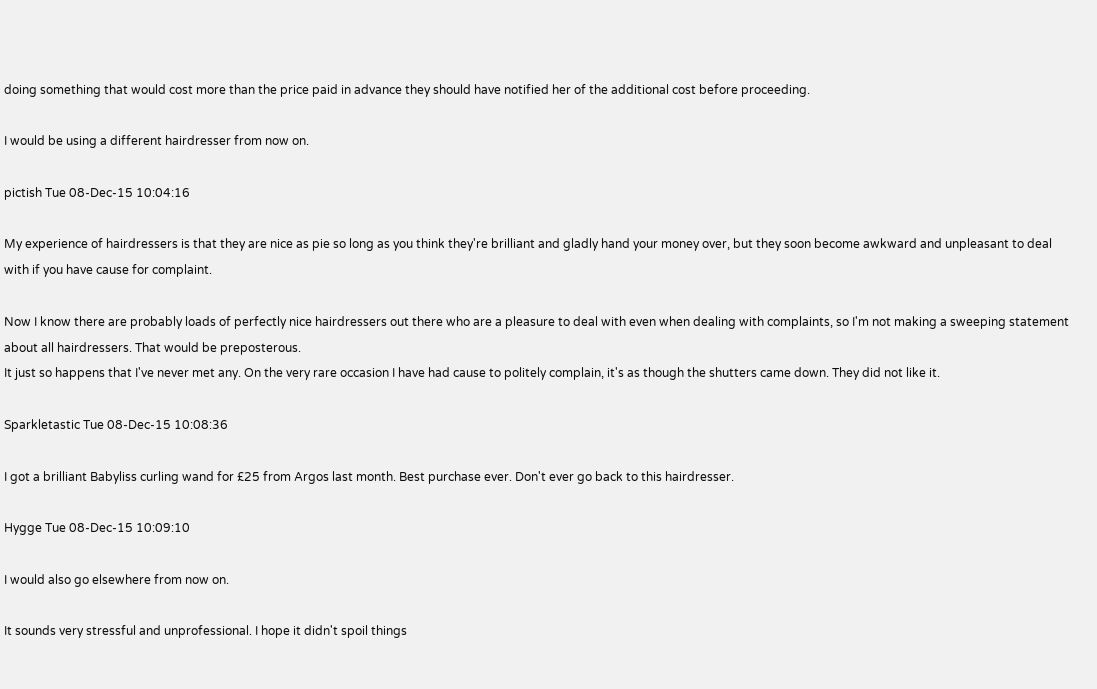doing something that would cost more than the price paid in advance they should have notified her of the additional cost before proceeding.

I would be using a different hairdresser from now on.

pictish Tue 08-Dec-15 10:04:16

My experience of hairdressers is that they are nice as pie so long as you think they're brilliant and gladly hand your money over, but they soon become awkward and unpleasant to deal with if you have cause for complaint.

Now I know there are probably loads of perfectly nice hairdressers out there who are a pleasure to deal with even when dealing with complaints, so I'm not making a sweeping statement about all hairdressers. That would be preposterous.
It just so happens that I've never met any. On the very rare occasion I have had cause to politely complain, it's as though the shutters came down. They did not like it.

Sparkletastic Tue 08-Dec-15 10:08:36

I got a brilliant Babyliss curling wand for £25 from Argos last month. Best purchase ever. Don't ever go back to this hairdresser.

Hygge Tue 08-Dec-15 10:09:10

I would also go elsewhere from now on.

It sounds very stressful and unprofessional. I hope it didn't spoil things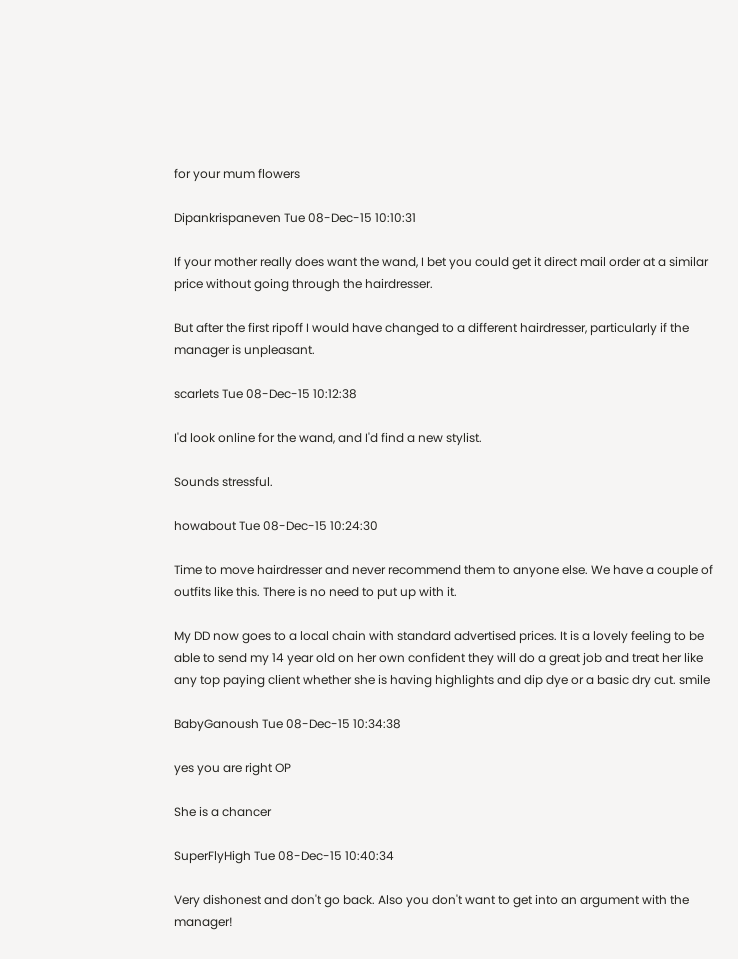for your mum flowers

Dipankrispaneven Tue 08-Dec-15 10:10:31

If your mother really does want the wand, I bet you could get it direct mail order at a similar price without going through the hairdresser.

But after the first ripoff I would have changed to a different hairdresser, particularly if the manager is unpleasant.

scarlets Tue 08-Dec-15 10:12:38

I'd look online for the wand, and I'd find a new stylist.

Sounds stressful.

howabout Tue 08-Dec-15 10:24:30

Time to move hairdresser and never recommend them to anyone else. We have a couple of outfits like this. There is no need to put up with it.

My DD now goes to a local chain with standard advertised prices. It is a lovely feeling to be able to send my 14 year old on her own confident they will do a great job and treat her like any top paying client whether she is having highlights and dip dye or a basic dry cut. smile

BabyGanoush Tue 08-Dec-15 10:34:38

yes you are right OP

She is a chancer

SuperFlyHigh Tue 08-Dec-15 10:40:34

Very dishonest and don't go back. Also you don't want to get into an argument with the manager!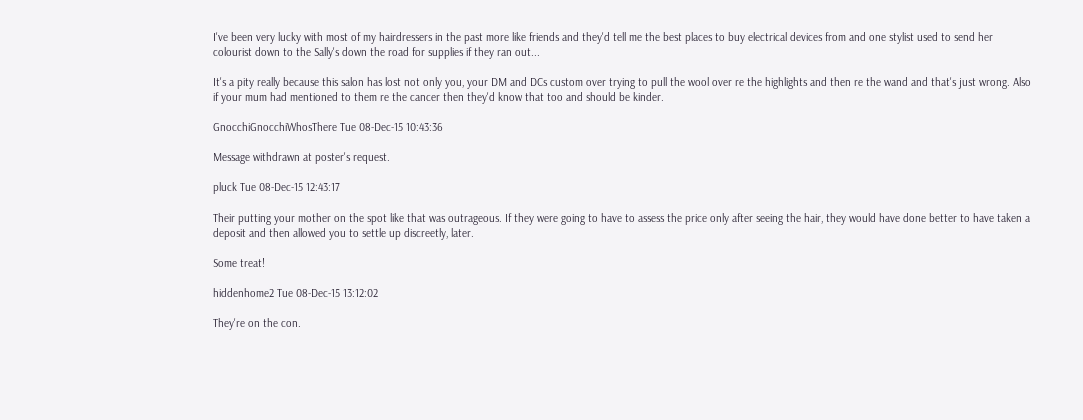I've been very lucky with most of my hairdressers in the past more like friends and they'd tell me the best places to buy electrical devices from and one stylist used to send her colourist down to the Sally's down the road for supplies if they ran out...

It's a pity really because this salon has lost not only you, your DM and DCs custom over trying to pull the wool over re the highlights and then re the wand and that's just wrong. Also if your mum had mentioned to them re the cancer then they'd know that too and should be kinder.

GnocchiGnocchiWhosThere Tue 08-Dec-15 10:43:36

Message withdrawn at poster's request.

pluck Tue 08-Dec-15 12:43:17

Their putting your mother on the spot like that was outrageous. If they were going to have to assess the price only after seeing the hair, they would have done better to have taken a deposit and then allowed you to settle up discreetly, later.

Some treat!

hiddenhome2 Tue 08-Dec-15 13:12:02

They're on the con.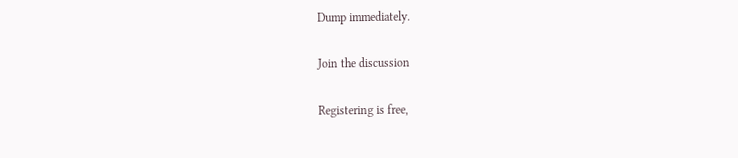Dump immediately.

Join the discussion

Registering is free,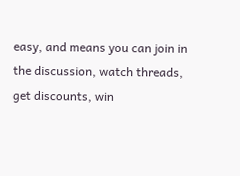easy, and means you can join in the discussion, watch threads, get discounts, win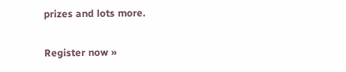prizes and lots more.

Register now »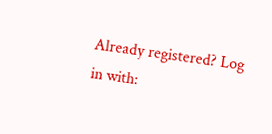Already registered? Log in with: